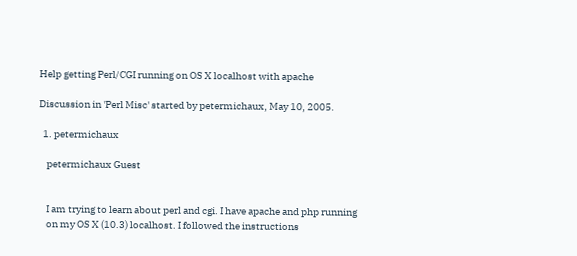Help getting Perl/CGI running on OS X localhost with apache

Discussion in 'Perl Misc' started by petermichaux, May 10, 2005.

  1. petermichaux

    petermichaux Guest


    I am trying to learn about perl and cgi. I have apache and php running
    on my OS X (10.3) localhost. I followed the instructions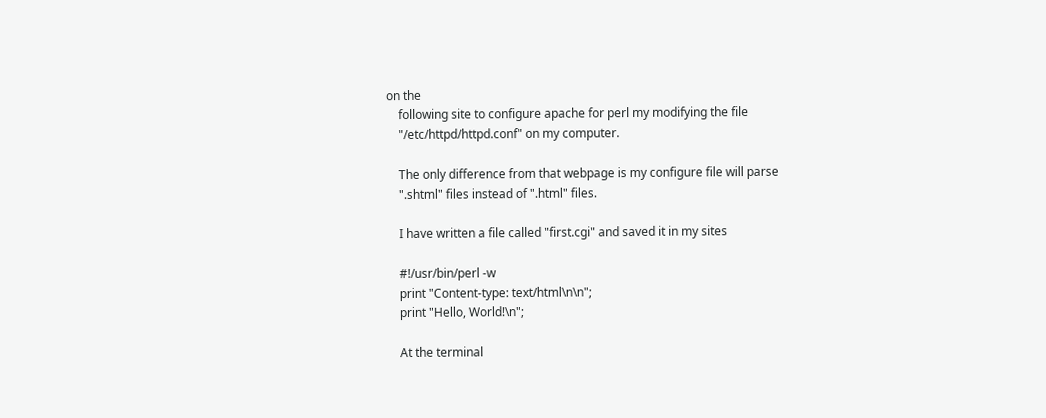on the
    following site to configure apache for perl my modifying the file
    "/etc/httpd/httpd.conf" on my computer.

    The only difference from that webpage is my configure file will parse
    ".shtml" files instead of ".html" files.

    I have written a file called "first.cgi" and saved it in my sites

    #!/usr/bin/perl -w
    print "Content-type: text/html\n\n";
    print "Hello, World!\n";

    At the terminal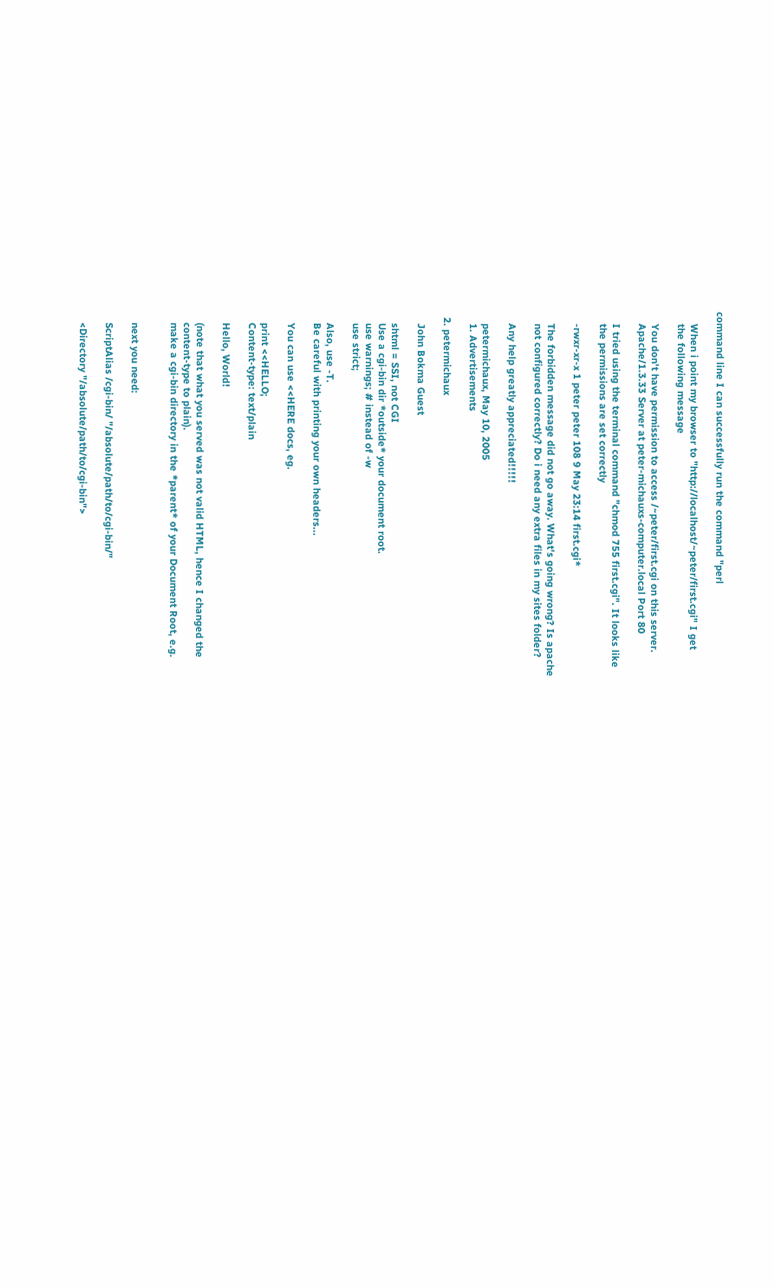command line I can successfully run the command "perl

    When i point my browser to "http://localhost/~peter/first.cgi" I get
    the following message

    You don't have permission to access /~peter/first.cgi on this server.
    Apache/1.3.33 Server at peter-michauxs-computer.local Port 80

    I tried using the terminal command "chmod 755 first.cgi". It looks like
    the permissions are set correctly

    -rwxr-xr-x 1 peter peter 108 9 May 23:14 first.cgi*

    The forbidden message did not go away. What's going wrong? Is apache
    not configured correctly? Do i need any extra files in my sites folder?

    Any help greatly appreciated!!!!!

    petermichaux, May 10, 2005
    1. Advertisements

  2. petermichaux

    John Bokma Guest

    shtml = SSI, not CGI
    Use a cgi-bin dir *outside* your document root.
    use warnings; # instead of -w
    use strict;

    Also, use -T.
    Be careful with printing your own headers...

    You can use <<HERE docs, eg.

    print <<HELLO;
    Content-type: text/plain

    Hello, World!

    (note that what you served was not valid HTML, hence I changed the
    content-type to plain).
    make a cgi-bin directory in the *parent* of your Document Root, e.g.


    next you need:

    ScriptAlias /cgi-bin/ "/absolute/path/to/cgi-bin/"

    <Directory "/absolute/path/to/cgi-bin">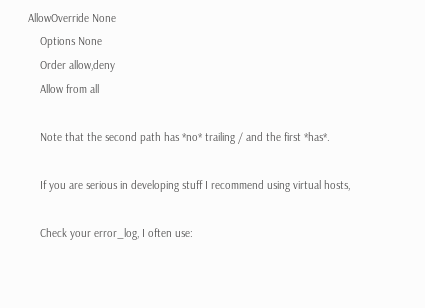AllowOverride None
    Options None
    Order allow,deny
    Allow from all

    Note that the second path has *no* trailing / and the first *has*.

    If you are serious in developing stuff I recommend using virtual hosts,

    Check your error_log, I often use: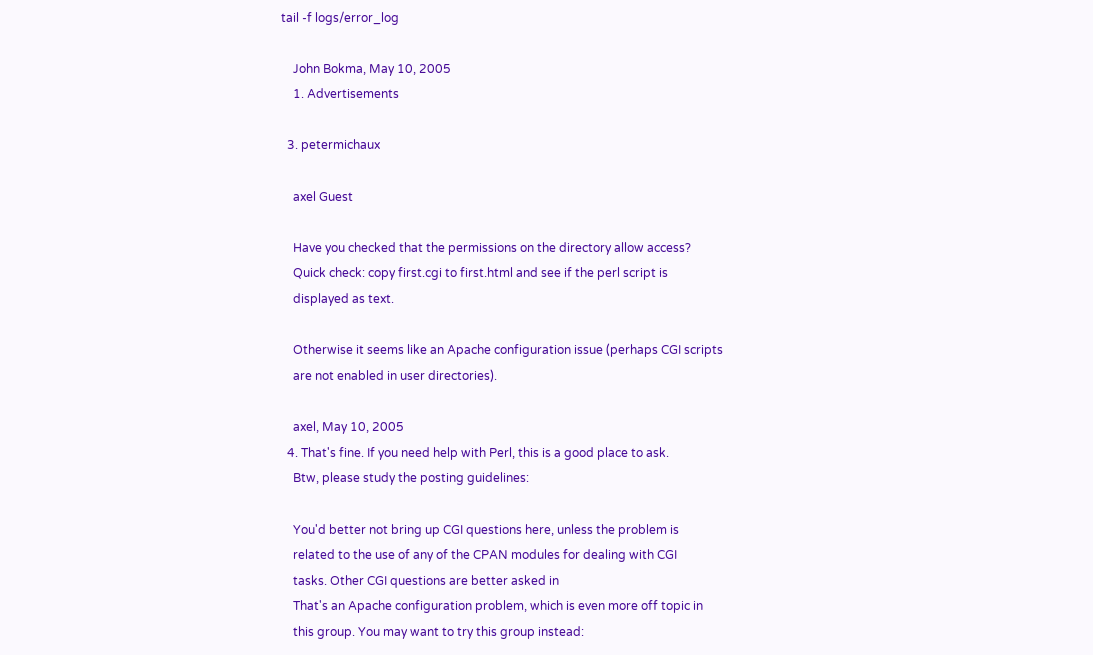tail -f logs/error_log

    John Bokma, May 10, 2005
    1. Advertisements

  3. petermichaux

    axel Guest

    Have you checked that the permissions on the directory allow access?
    Quick check: copy first.cgi to first.html and see if the perl script is
    displayed as text.

    Otherwise it seems like an Apache configuration issue (perhaps CGI scripts
    are not enabled in user directories).

    axel, May 10, 2005
  4. That's fine. If you need help with Perl, this is a good place to ask.
    Btw, please study the posting guidelines:

    You'd better not bring up CGI questions here, unless the problem is
    related to the use of any of the CPAN modules for dealing with CGI
    tasks. Other CGI questions are better asked in
    That's an Apache configuration problem, which is even more off topic in
    this group. You may want to try this group instead: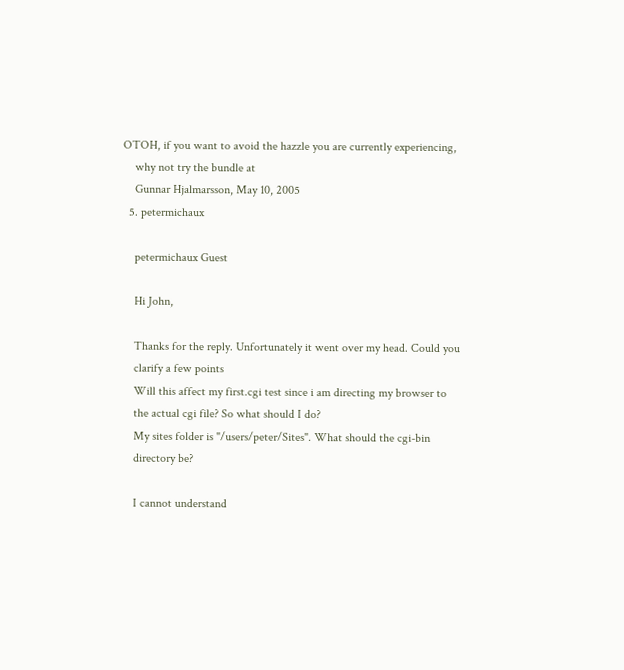OTOH, if you want to avoid the hazzle you are currently experiencing,
    why not try the bundle at
    Gunnar Hjalmarsson, May 10, 2005
  5. petermichaux

    petermichaux Guest

    Hi John,

    Thanks for the reply. Unfortunately it went over my head. Could you
    clarify a few points
    Will this affect my first.cgi test since i am directing my browser to
    the actual cgi file? So what should I do?
    My sites folder is "/users/peter/Sites". What should the cgi-bin
    directory be?

    I cannot understand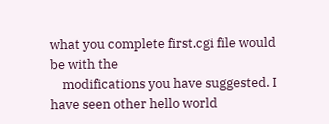what you complete first.cgi file would be with the
    modifications you have suggested. I have seen other hello world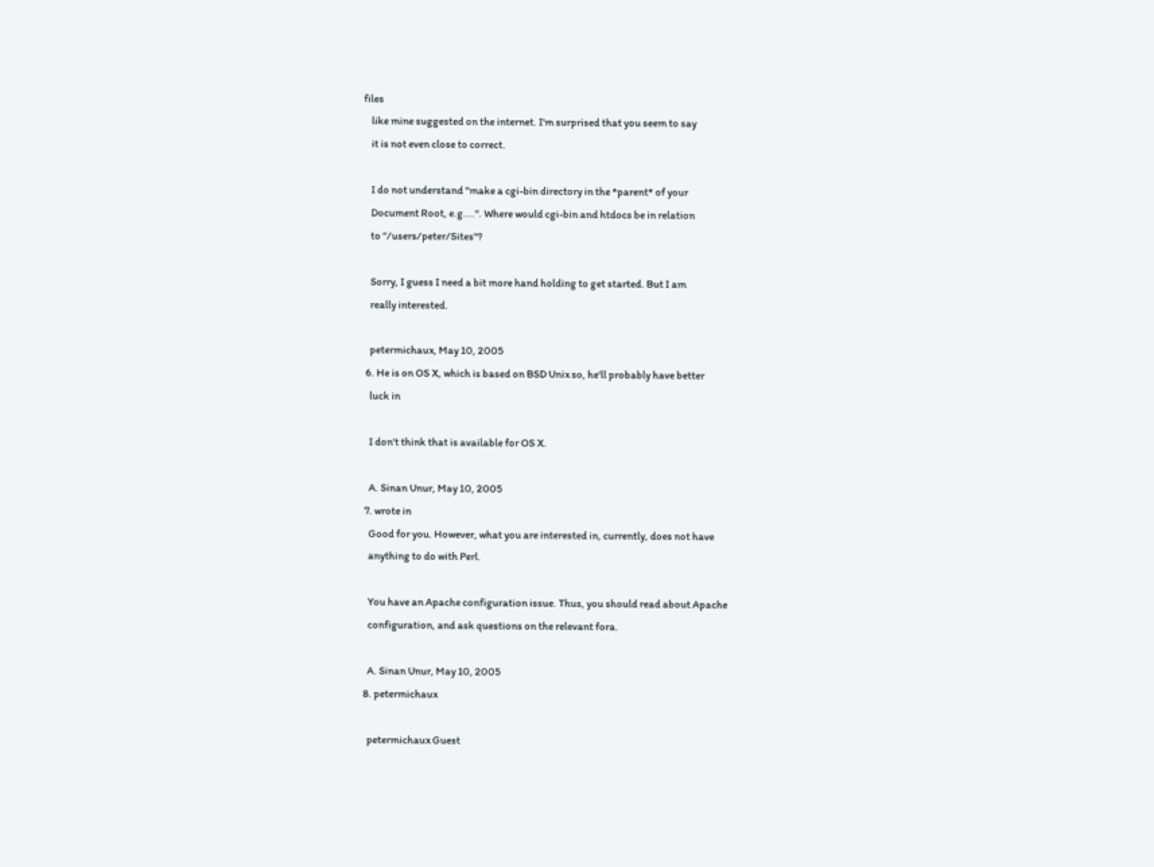files
    like mine suggested on the internet. I'm surprised that you seem to say
    it is not even close to correct.

    I do not understand "make a cgi-bin directory in the *parent* of your
    Document Root, e.g....". Where would cgi-bin and htdocs be in relation
    to "/users/peter/Sites"?

    Sorry, I guess I need a bit more hand holding to get started. But I am
    really interested.

    petermichaux, May 10, 2005
  6. He is on OS X, which is based on BSD Unix so, he'll probably have better
    luck in

    I don't think that is available for OS X.

    A. Sinan Unur, May 10, 2005
  7. wrote in
    Good for you. However, what you are interested in, currently, does not have
    anything to do with Perl.

    You have an Apache configuration issue. Thus, you should read about Apache
    configuration, and ask questions on the relevant fora.

    A. Sinan Unur, May 10, 2005
  8. petermichaux

    petermichaux Guest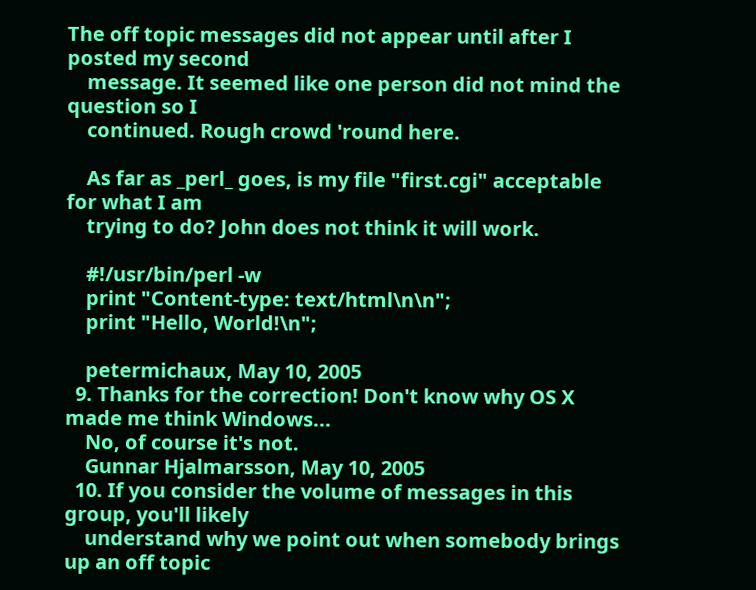The off topic messages did not appear until after I posted my second
    message. It seemed like one person did not mind the question so I
    continued. Rough crowd 'round here.

    As far as _perl_ goes, is my file "first.cgi" acceptable for what I am
    trying to do? John does not think it will work.

    #!/usr/bin/perl -w
    print "Content-type: text/html\n\n";
    print "Hello, World!\n";

    petermichaux, May 10, 2005
  9. Thanks for the correction! Don't know why OS X made me think Windows...
    No, of course it's not.
    Gunnar Hjalmarsson, May 10, 2005
  10. If you consider the volume of messages in this group, you'll likely
    understand why we point out when somebody brings up an off topic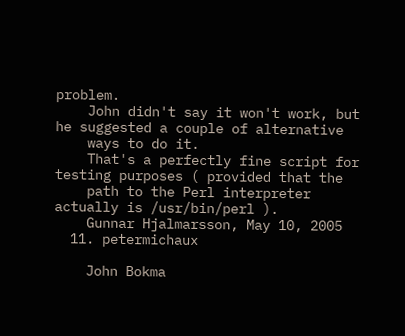problem.
    John didn't say it won't work, but he suggested a couple of alternative
    ways to do it.
    That's a perfectly fine script for testing purposes ( provided that the
    path to the Perl interpreter actually is /usr/bin/perl ).
    Gunnar Hjalmarsson, May 10, 2005
  11. petermichaux

    John Bokma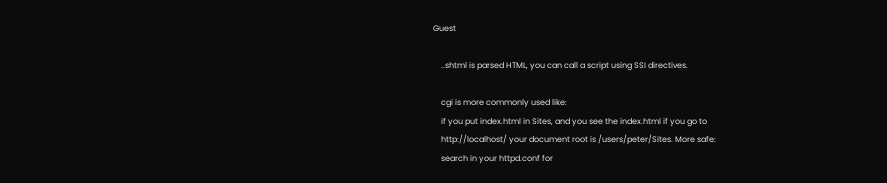Guest

    ..shtml is parsed HTML, you can call a script using SSI directives.

    cgi is more commonly used like:
    if you put index.html in Sites, and you see the index.html if you go to
    http://localhost/ your document root is /users/peter/Sites. More safe:
    search in your httpd.conf for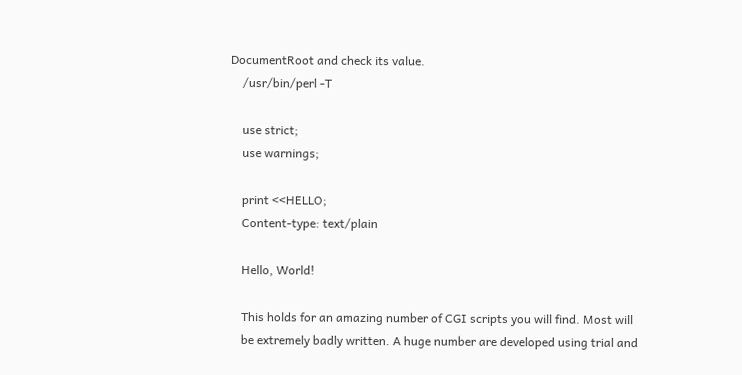DocumentRoot and check its value.
    /usr/bin/perl -T

    use strict;
    use warnings;

    print <<HELLO;
    Content-type: text/plain

    Hello, World!

    This holds for an amazing number of CGI scripts you will find. Most will
    be extremely badly written. A huge number are developed using trial and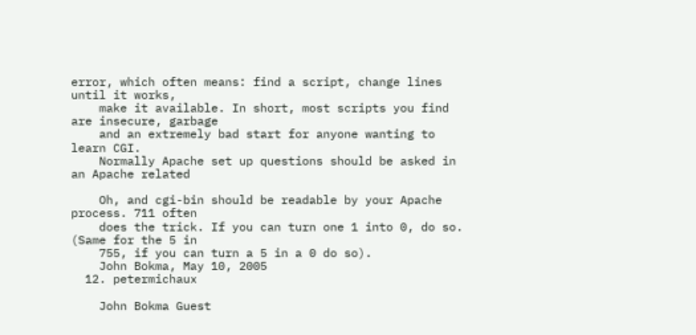error, which often means: find a script, change lines until it works,
    make it available. In short, most scripts you find are insecure, garbage
    and an extremely bad start for anyone wanting to learn CGI.
    Normally Apache set up questions should be asked in an Apache related

    Oh, and cgi-bin should be readable by your Apache process. 711 often
    does the trick. If you can turn one 1 into 0, do so. (Same for the 5 in
    755, if you can turn a 5 in a 0 do so).
    John Bokma, May 10, 2005
  12. petermichaux

    John Bokma Guest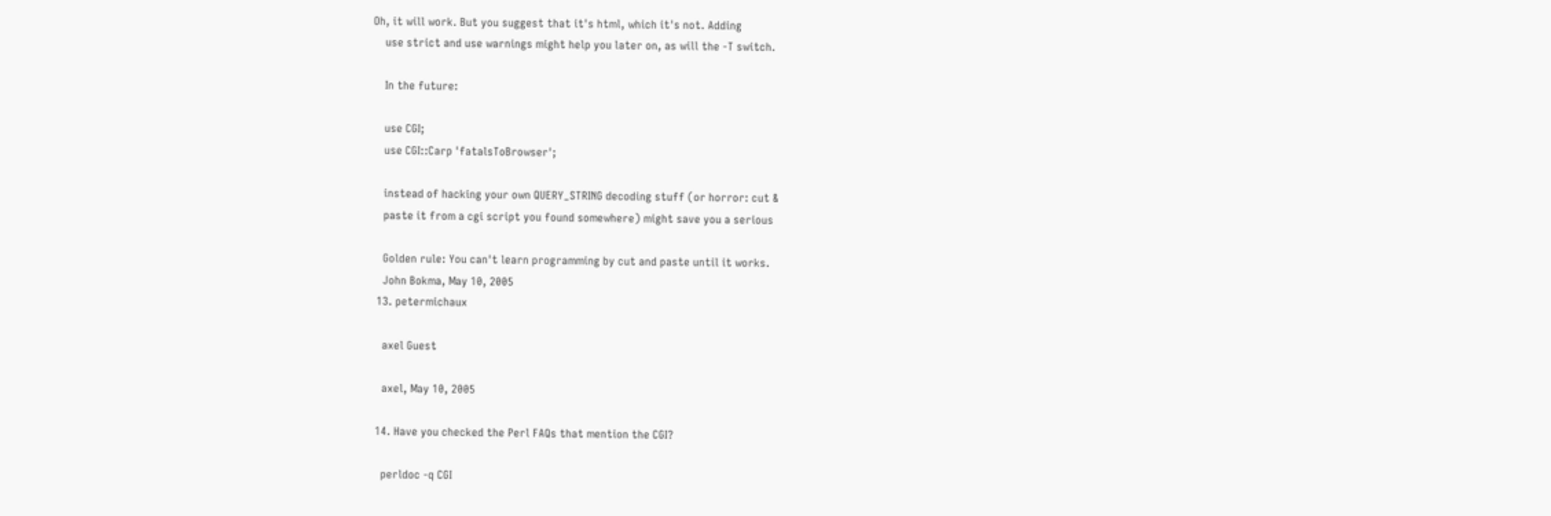Oh, it will work. But you suggest that it's html, which it's not. Adding
    use strict and use warnings might help you later on, as will the -T switch.

    In the future:

    use CGI;
    use CGI::Carp 'fatalsToBrowser';

    instead of hacking your own QUERY_STRING decoding stuff (or horror: cut &
    paste it from a cgi script you found somewhere) might save you a serious

    Golden rule: You can't learn programming by cut and paste until it works.
    John Bokma, May 10, 2005
  13. petermichaux

    axel Guest

    axel, May 10, 2005

  14. Have you checked the Perl FAQs that mention the CGI?

    perldoc -q CGI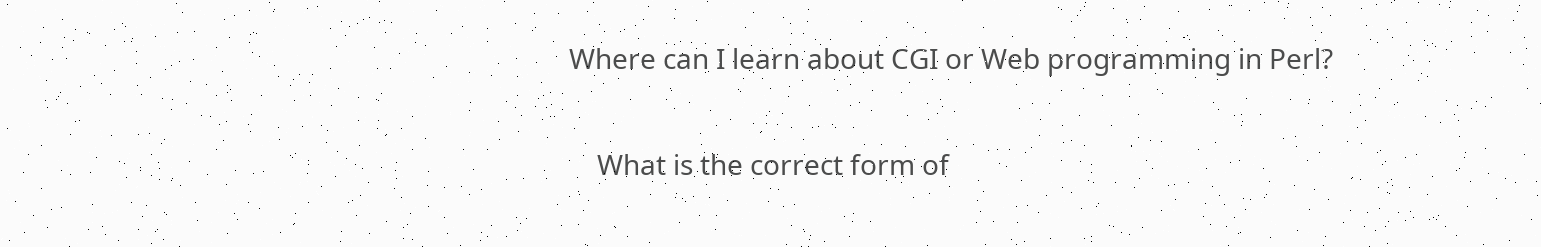Where can I learn about CGI or Web programming in Perl?

    What is the correct form of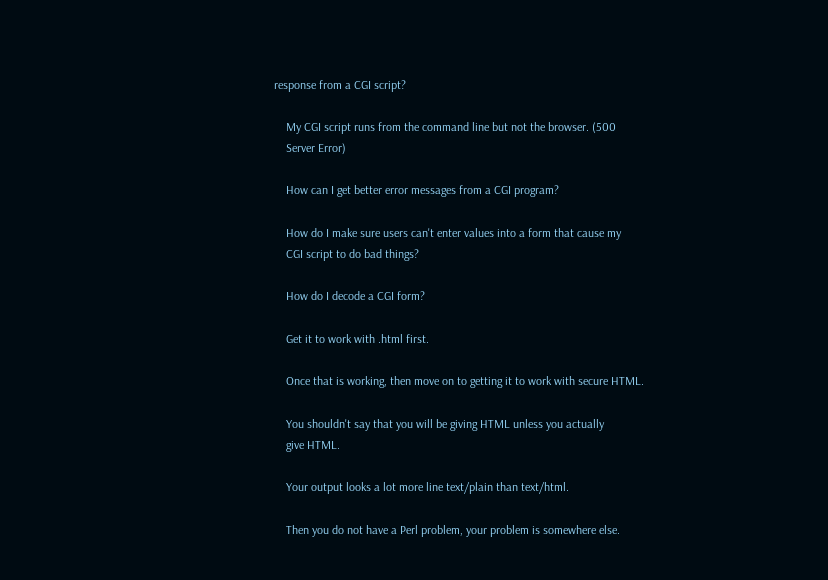response from a CGI script?

    My CGI script runs from the command line but not the browser. (500
    Server Error)

    How can I get better error messages from a CGI program?

    How do I make sure users can't enter values into a form that cause my
    CGI script to do bad things?

    How do I decode a CGI form?

    Get it to work with .html first.

    Once that is working, then move on to getting it to work with secure HTML.

    You shouldn't say that you will be giving HTML unless you actually
    give HTML.

    Your output looks a lot more line text/plain than text/html.

    Then you do not have a Perl problem, your problem is somewhere else.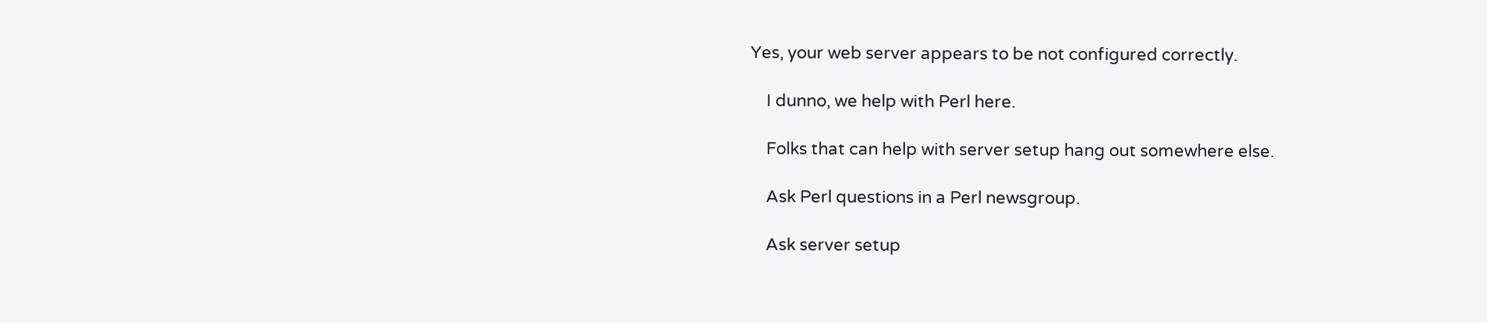Yes, your web server appears to be not configured correctly.

    I dunno, we help with Perl here.

    Folks that can help with server setup hang out somewhere else.

    Ask Perl questions in a Perl newsgroup.

    Ask server setup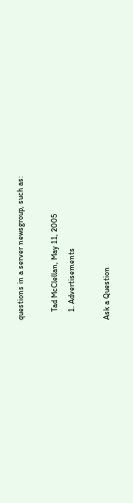questions in a server newsgroup, such as:

    Tad McClellan, May 11, 2005
    1. Advertisements

Ask a Question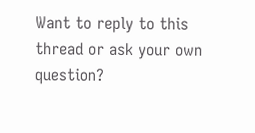Want to reply to this thread or ask your own question?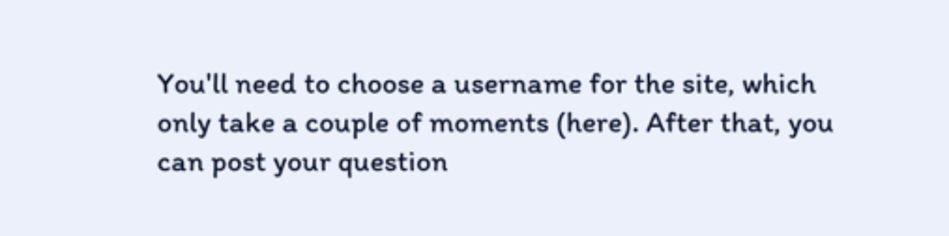You'll need to choose a username for the site, which only take a couple of moments (here). After that, you can post your question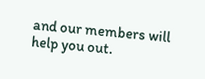and our members will help you out.